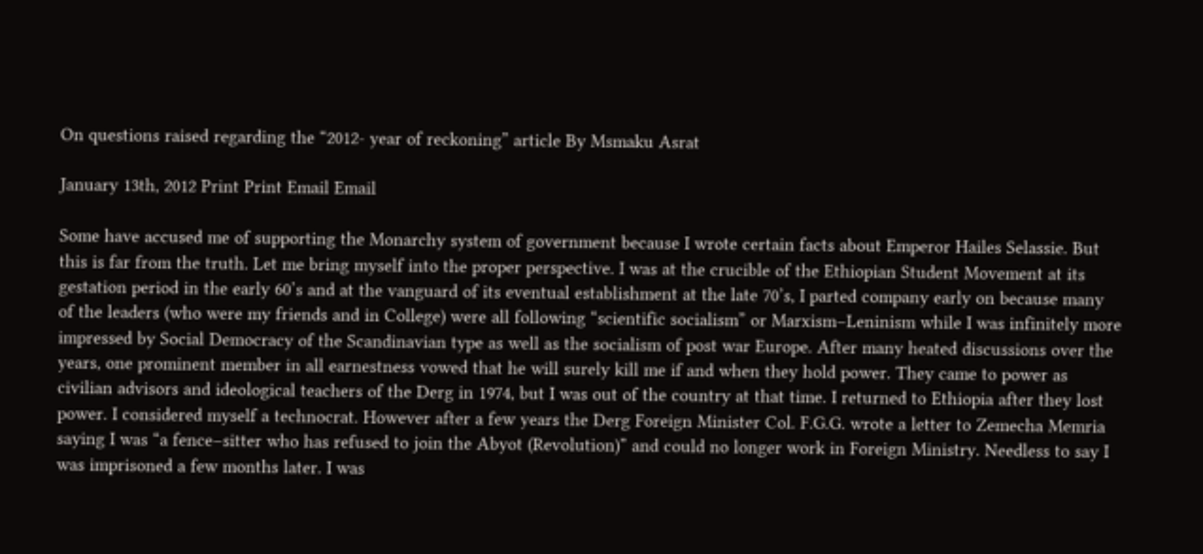On questions raised regarding the “2012- year of reckoning” article By Msmaku Asrat

January 13th, 2012 Print Print Email Email

Some have accused me of supporting the Monarchy system of government because I wrote certain facts about Emperor Hailes Selassie. But this is far from the truth. Let me bring myself into the proper perspective. I was at the crucible of the Ethiopian Student Movement at its gestation period in the early 60’s and at the vanguard of its eventual establishment at the late 70’s, I parted company early on because many of the leaders (who were my friends and in College) were all following “scientific socialism” or Marxism–Leninism while I was infinitely more impressed by Social Democracy of the Scandinavian type as well as the socialism of post war Europe. After many heated discussions over the years, one prominent member in all earnestness vowed that he will surely kill me if and when they hold power. They came to power as civilian advisors and ideological teachers of the Derg in 1974, but I was out of the country at that time. I returned to Ethiopia after they lost power. I considered myself a technocrat. However after a few years the Derg Foreign Minister Col. F.G.G. wrote a letter to Zemecha Memria saying I was “a fence–sitter who has refused to join the Abyot (Revolution)” and could no longer work in Foreign Ministry. Needless to say I was imprisoned a few months later. I was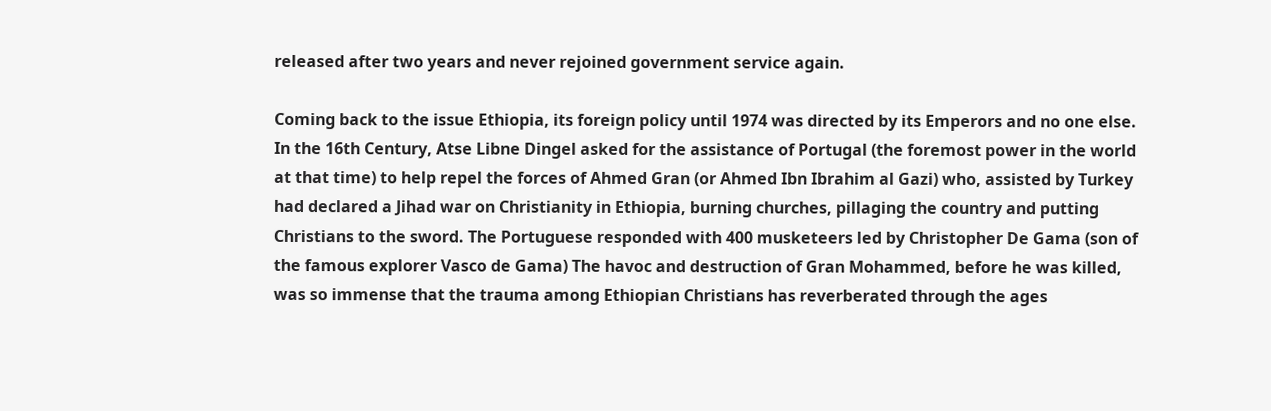released after two years and never rejoined government service again.

Coming back to the issue Ethiopia, its foreign policy until 1974 was directed by its Emperors and no one else. In the 16th Century, Atse Libne Dingel asked for the assistance of Portugal (the foremost power in the world at that time) to help repel the forces of Ahmed Gran (or Ahmed Ibn Ibrahim al Gazi) who, assisted by Turkey had declared a Jihad war on Christianity in Ethiopia, burning churches, pillaging the country and putting Christians to the sword. The Portuguese responded with 400 musketeers led by Christopher De Gama (son of the famous explorer Vasco de Gama) The havoc and destruction of Gran Mohammed, before he was killed, was so immense that the trauma among Ethiopian Christians has reverberated through the ages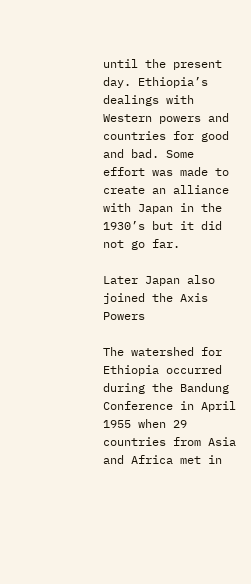until the present day. Ethiopia’s dealings with Western powers and countries for good and bad. Some effort was made to create an alliance with Japan in the 1930’s but it did not go far.

Later Japan also joined the Axis Powers

The watershed for Ethiopia occurred during the Bandung Conference in April 1955 when 29 countries from Asia and Africa met in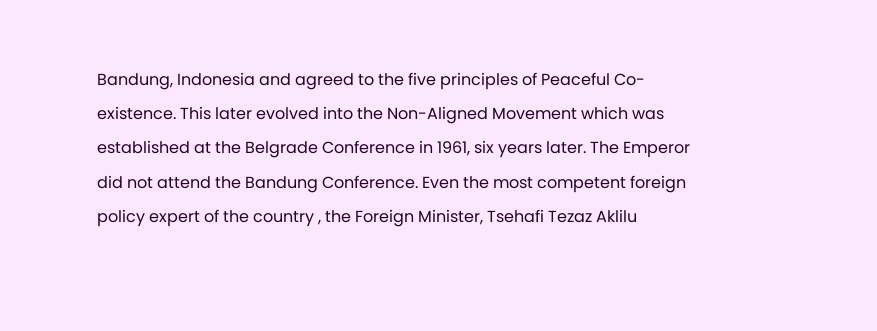Bandung, Indonesia and agreed to the five principles of Peaceful Co- existence. This later evolved into the Non-Aligned Movement which was established at the Belgrade Conference in 1961, six years later. The Emperor did not attend the Bandung Conference. Even the most competent foreign policy expert of the country , the Foreign Minister, Tsehafi Tezaz Aklilu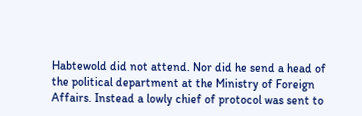Habtewold did not attend. Nor did he send a head of the political department at the Ministry of Foreign Affairs. Instead a lowly chief of protocol was sent to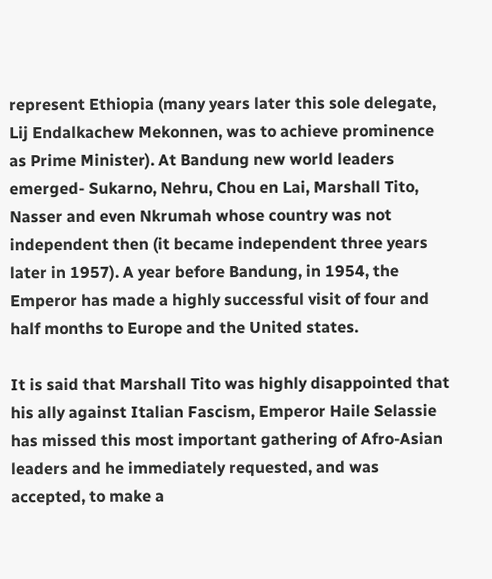represent Ethiopia (many years later this sole delegate, Lij Endalkachew Mekonnen, was to achieve prominence as Prime Minister). At Bandung new world leaders emerged- Sukarno, Nehru, Chou en Lai, Marshall Tito, Nasser and even Nkrumah whose country was not independent then (it became independent three years later in 1957). A year before Bandung, in 1954, the Emperor has made a highly successful visit of four and half months to Europe and the United states.

It is said that Marshall Tito was highly disappointed that his ally against Italian Fascism, Emperor Haile Selassie has missed this most important gathering of Afro-Asian leaders and he immediately requested, and was accepted, to make a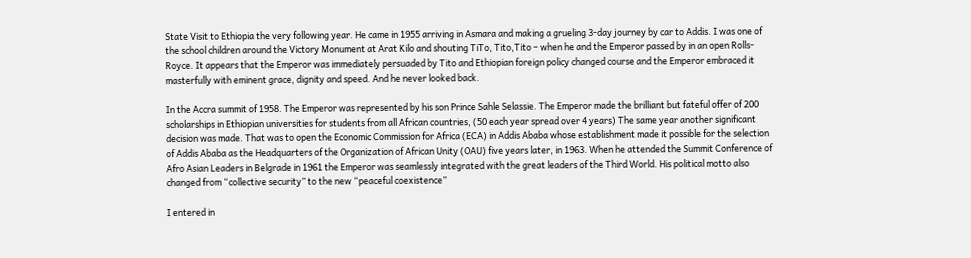State Visit to Ethiopia the very following year. He came in 1955 arriving in Asmara and making a grueling 3-day journey by car to Addis. I was one of the school children around the Victory Monument at Arat Kilo and shouting TiTo, Tito,Tito – when he and the Emperor passed by in an open Rolls-Royce. It appears that the Emperor was immediately persuaded by Tito and Ethiopian foreign policy changed course and the Emperor embraced it masterfully with eminent grace, dignity and speed. And he never looked back.

In the Accra summit of 1958. The Emperor was represented by his son Prince Sahle Selassie. The Emperor made the brilliant but fateful offer of 200 scholarships in Ethiopian universities for students from all African countries, (50 each year spread over 4 years) The same year another significant decision was made. That was to open the Economic Commission for Africa (ECA) in Addis Ababa whose establishment made it possible for the selection of Addis Ababa as the Headquarters of the Organization of African Unity (OAU) five years later, in 1963. When he attended the Summit Conference of Afro Asian Leaders in Belgrade in 1961 the Emperor was seamlessly integrated with the great leaders of the Third World. His political motto also changed from “collective security” to the new “peaceful coexistence”

I entered in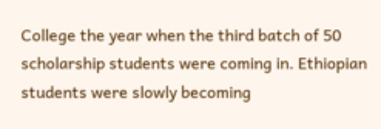College the year when the third batch of 50 scholarship students were coming in. Ethiopian students were slowly becoming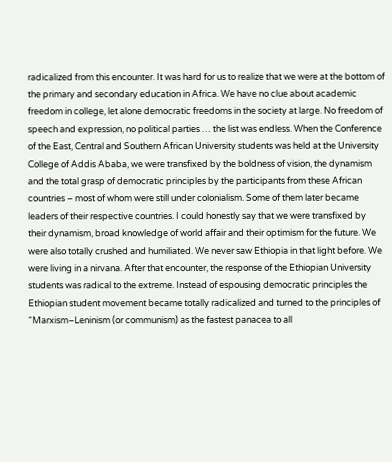radicalized from this encounter. It was hard for us to realize that we were at the bottom of the primary and secondary education in Africa. We have no clue about academic freedom in college, let alone democratic freedoms in the society at large. No freedom of speech and expression, no political parties … the list was endless. When the Conference of the East, Central and Southern African University students was held at the University College of Addis Ababa, we were transfixed by the boldness of vision, the dynamism and the total grasp of democratic principles by the participants from these African countries – most of whom were still under colonialism. Some of them later became leaders of their respective countries. I could honestly say that we were transfixed by their dynamism, broad knowledge of world affair and their optimism for the future. We were also totally crushed and humiliated. We never saw Ethiopia in that light before. We were living in a nirvana. After that encounter, the response of the Ethiopian University students was radical to the extreme. Instead of espousing democratic principles the Ethiopian student movement became totally radicalized and turned to the principles of “Marxism–Leninism (or communism) as the fastest panacea to all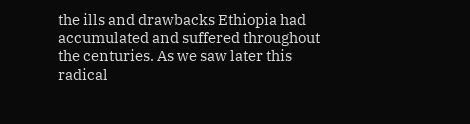the ills and drawbacks Ethiopia had accumulated and suffered throughout the centuries. As we saw later this radical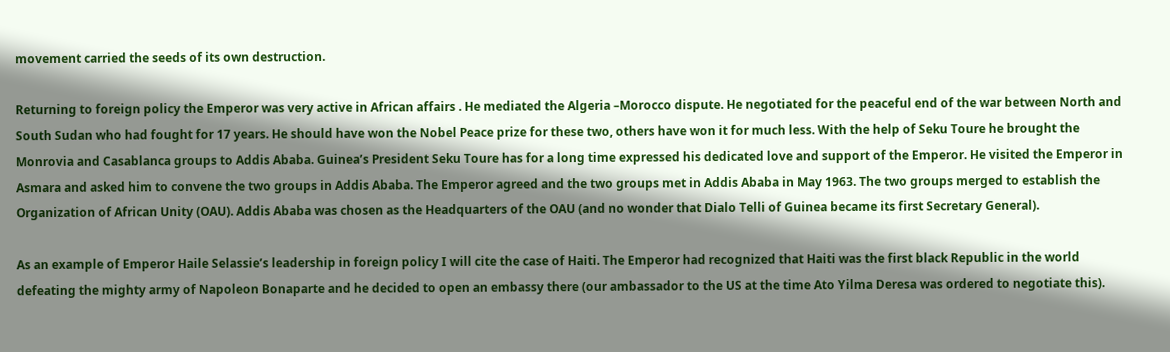movement carried the seeds of its own destruction.

Returning to foreign policy the Emperor was very active in African affairs . He mediated the Algeria –Morocco dispute. He negotiated for the peaceful end of the war between North and South Sudan who had fought for 17 years. He should have won the Nobel Peace prize for these two, others have won it for much less. With the help of Seku Toure he brought the Monrovia and Casablanca groups to Addis Ababa. Guinea’s President Seku Toure has for a long time expressed his dedicated love and support of the Emperor. He visited the Emperor in Asmara and asked him to convene the two groups in Addis Ababa. The Emperor agreed and the two groups met in Addis Ababa in May 1963. The two groups merged to establish the Organization of African Unity (OAU). Addis Ababa was chosen as the Headquarters of the OAU (and no wonder that Dialo Telli of Guinea became its first Secretary General).

As an example of Emperor Haile Selassie’s leadership in foreign policy I will cite the case of Haiti. The Emperor had recognized that Haiti was the first black Republic in the world defeating the mighty army of Napoleon Bonaparte and he decided to open an embassy there (our ambassador to the US at the time Ato Yilma Deresa was ordered to negotiate this).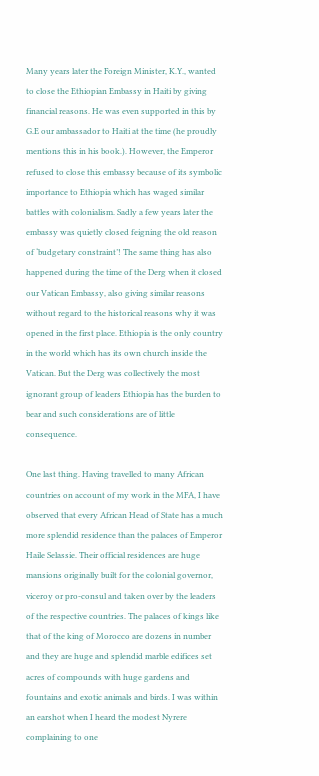Many years later the Foreign Minister, K.Y., wanted to close the Ethiopian Embassy in Haiti by giving financial reasons. He was even supported in this by G.E our ambassador to Haiti at the time (he proudly mentions this in his book.). However, the Emperor refused to close this embassy because of its symbolic importance to Ethiopia which has waged similar battles with colonialism. Sadly a few years later the embassy was quietly closed feigning the old reason of ‘budgetary constraint’! The same thing has also happened during the time of the Derg when it closed our Vatican Embassy, also giving similar reasons without regard to the historical reasons why it was opened in the first place. Ethiopia is the only country in the world which has its own church inside the Vatican. But the Derg was collectively the most ignorant group of leaders Ethiopia has the burden to bear and such considerations are of little consequence.

One last thing. Having travelled to many African countries on account of my work in the MFA, I have observed that every African Head of State has a much more splendid residence than the palaces of Emperor Haile Selassie. Their official residences are huge mansions originally built for the colonial governor, viceroy or pro-consul and taken over by the leaders of the respective countries. The palaces of kings like that of the king of Morocco are dozens in number and they are huge and splendid marble edifices set acres of compounds with huge gardens and fountains and exotic animals and birds. I was within an earshot when I heard the modest Nyrere complaining to one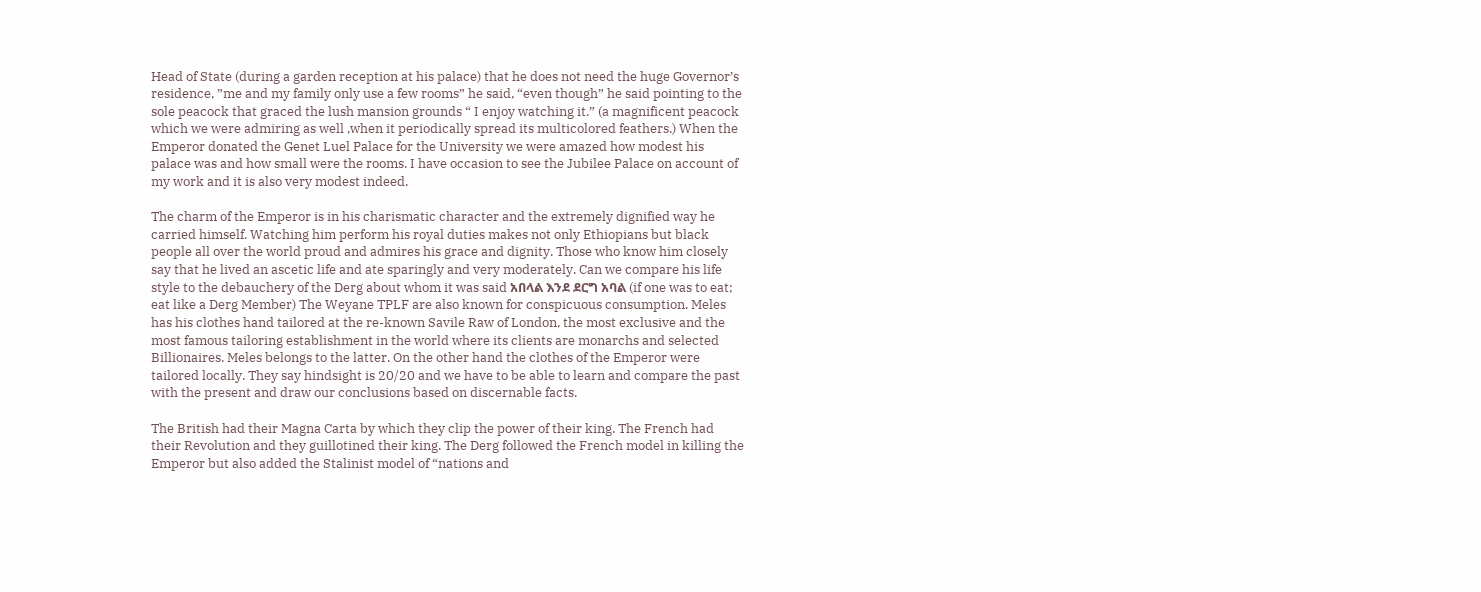Head of State (during a garden reception at his palace) that he does not need the huge Governor’s residence, ”me and my family only use a few rooms” he said, “even though” he said pointing to the sole peacock that graced the lush mansion grounds “ I enjoy watching it.” (a magnificent peacock which we were admiring as well ,when it periodically spread its multicolored feathers.) When the Emperor donated the Genet Luel Palace for the University we were amazed how modest his palace was and how small were the rooms. I have occasion to see the Jubilee Palace on account of my work and it is also very modest indeed.

The charm of the Emperor is in his charismatic character and the extremely dignified way he carried himself. Watching him perform his royal duties makes not only Ethiopians but black people all over the world proud and admires his grace and dignity. Those who know him closely say that he lived an ascetic life and ate sparingly and very moderately. Can we compare his life style to the debauchery of the Derg about whom it was said አበላል እንደ ደርግ አባል (if one was to eat; eat like a Derg Member) The Weyane TPLF are also known for conspicuous consumption. Meles has his clothes hand tailored at the re-known Savile Raw of London, the most exclusive and the most famous tailoring establishment in the world where its clients are monarchs and selected Billionaires. Meles belongs to the latter. On the other hand the clothes of the Emperor were tailored locally. They say hindsight is 20/20 and we have to be able to learn and compare the past with the present and draw our conclusions based on discernable facts.

The British had their Magna Carta by which they clip the power of their king. The French had their Revolution and they guillotined their king. The Derg followed the French model in killing the Emperor but also added the Stalinist model of “nations and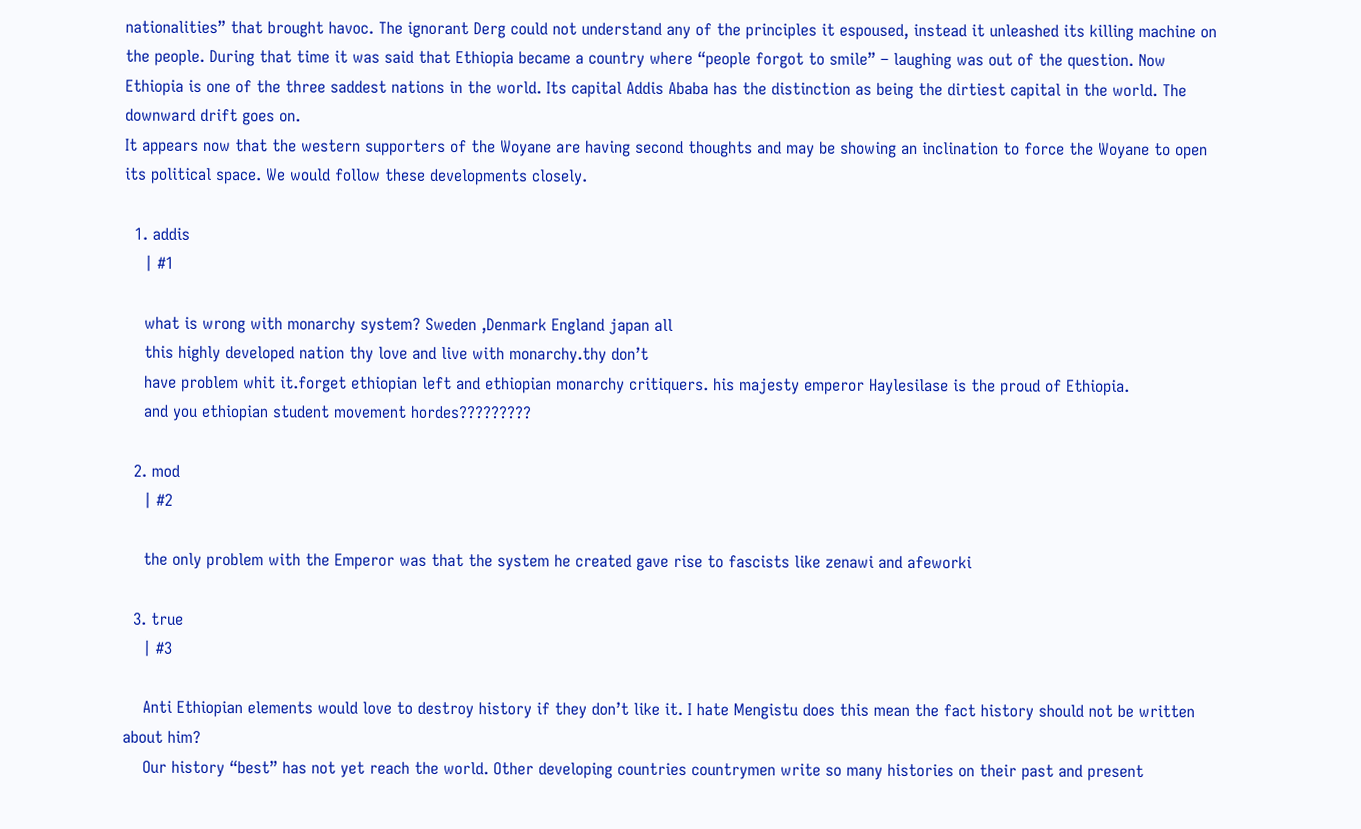nationalities” that brought havoc. The ignorant Derg could not understand any of the principles it espoused, instead it unleashed its killing machine on the people. During that time it was said that Ethiopia became a country where “people forgot to smile” – laughing was out of the question. Now Ethiopia is one of the three saddest nations in the world. Its capital Addis Ababa has the distinction as being the dirtiest capital in the world. The downward drift goes on.
It appears now that the western supporters of the Woyane are having second thoughts and may be showing an inclination to force the Woyane to open its political space. We would follow these developments closely.

  1. addis
    | #1

    what is wrong with monarchy system? Sweden ,Denmark England japan all
    this highly developed nation thy love and live with monarchy.thy don’t
    have problem whit it.forget ethiopian left and ethiopian monarchy critiquers. his majesty emperor Haylesilase is the proud of Ethiopia.
    and you ethiopian student movement hordes?????????

  2. mod
    | #2

    the only problem with the Emperor was that the system he created gave rise to fascists like zenawi and afeworki

  3. true
    | #3

    Anti Ethiopian elements would love to destroy history if they don’t like it. I hate Mengistu does this mean the fact history should not be written about him?
    Our history “best” has not yet reach the world. Other developing countries countrymen write so many histories on their past and present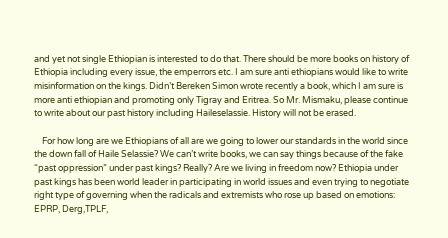and yet not single Ethiopian is interested to do that. There should be more books on history of Ethiopia including every issue, the emperrors etc. I am sure anti ethiopians would like to write misinformation on the kings. Didn’t Bereken Simon wrote recently a book, which I am sure is more anti ethiopian and promoting only Tigray and Eritrea. So Mr. Mismaku, please continue to write about our past history including Haileselassie. History will not be erased.

    For how long are we Ethiopians of all are we going to lower our standards in the world since the down fall of Haile Selassie? We can’t write books, we can say things because of the fake “past oppression” under past kings? Really? Are we living in freedom now? Ethiopia under past kings has been world leader in participating in world issues and even trying to negotiate right type of governing when the radicals and extremists who rose up based on emotions: EPRP, Derg,TPLF,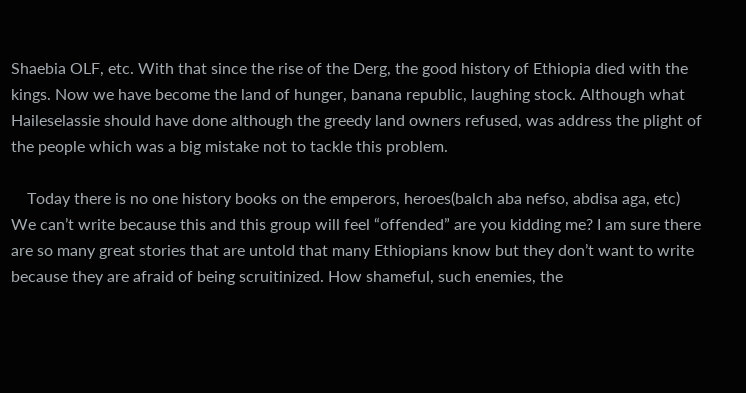Shaebia OLF, etc. With that since the rise of the Derg, the good history of Ethiopia died with the kings. Now we have become the land of hunger, banana republic, laughing stock. Although what Haileselassie should have done although the greedy land owners refused, was address the plight of the people which was a big mistake not to tackle this problem.

    Today there is no one history books on the emperors, heroes(balch aba nefso, abdisa aga, etc) We can’t write because this and this group will feel “offended” are you kidding me? I am sure there are so many great stories that are untold that many Ethiopians know but they don’t want to write because they are afraid of being scruitinized. How shameful, such enemies, the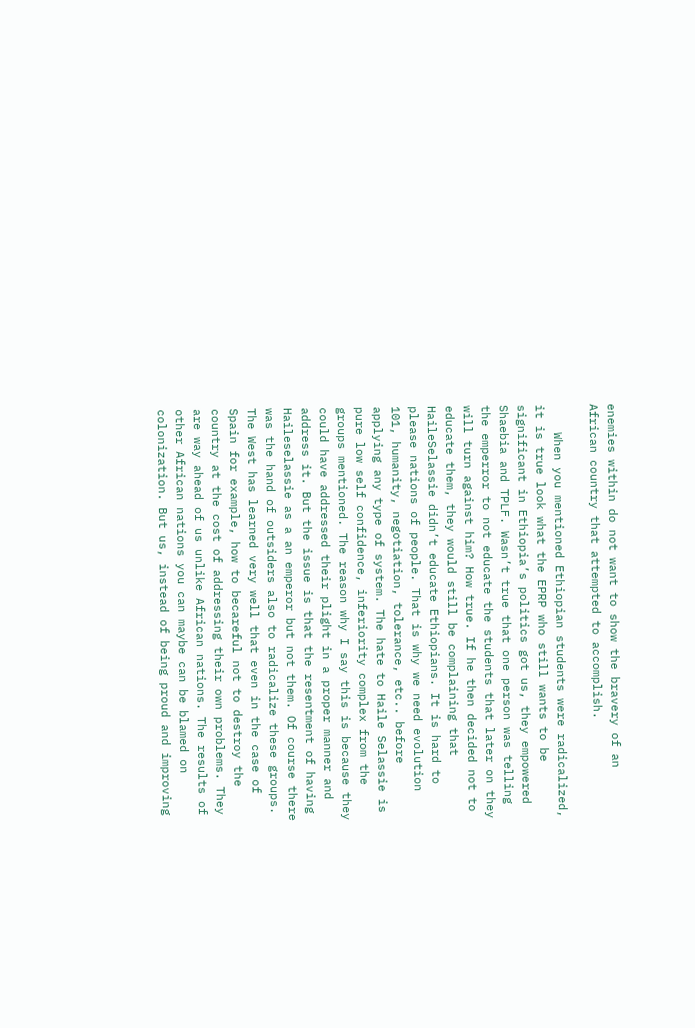enemies within do not want to show the bravery of an African country that attempted to accomplish.

    When you mentioned Ethiopian students were radicalized, it is true look what the EPRP who still wants to be significant in Ethiopia’s politics got us, they empowered Shaebia and TPLF. Wasn’t true that one person was telling the emperror to not educate the students that later on they will turn against him? How true. If he then decided not to educate them, they would still be complaining that HaileSelassie didn’t educate Ethiopians. It is hard to please nations of people. That is why we need evolution 101, humanity, negotiation, tolerance, etc.. before applying any type of system. The hate to Haile Selassie is pure low self confidence, inferiority complex from the groups mentioned. The reason why I say this is because they could have addressed their plight in a proper manner and address it. But the issue is that the resentment of having Haileselassie as a an emperor but not them. Of course there was the hand of outsiders also to radicalize these groups. The West has learned very well that even in the case of Spain for example, how to becareful not to destroy the country at the cost of addressing their own problems. They are way ahead of us unlike African nations. The results of other African nations you can maybe can be blamed on colonization. But us, instead of being proud and improving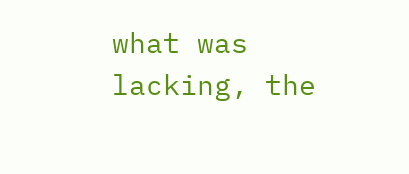what was lacking, the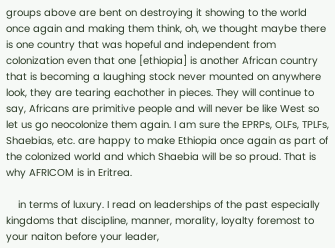groups above are bent on destroying it showing to the world once again and making them think, oh, we thought maybe there is one country that was hopeful and independent from colonization even that one [ethiopia] is another African country that is becoming a laughing stock never mounted on anywhere look, they are tearing eachother in pieces. They will continue to say, Africans are primitive people and will never be like West so let us go neocolonize them again. I am sure the EPRPs, OLFs, TPLFs, Shaebias, etc. are happy to make Ethiopia once again as part of the colonized world and which Shaebia will be so proud. That is why AFRICOM is in Eritrea.

    in terms of luxury. I read on leaderships of the past especially kingdoms that discipline, manner, morality, loyalty foremost to your naiton before your leader,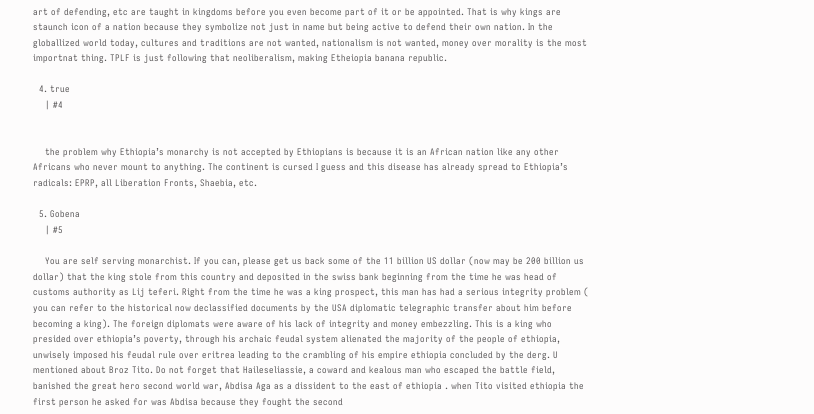art of defending, etc are taught in kingdoms before you even become part of it or be appointed. That is why kings are staunch icon of a nation because they symbolize not just in name but being active to defend their own nation. In the globallized world today, cultures and traditions are not wanted, nationalism is not wanted, money over morality is the most importnat thing. TPLF is just following that neoliberalism, making Etheiopia banana republic.

  4. true
    | #4


    the problem why Ethiopia’s monarchy is not accepted by Ethiopians is because it is an African nation like any other Africans who never mount to anything. The continent is cursed I guess and this disease has already spread to Ethiopia’s radicals: EPRP, all Liberation Fronts, Shaebia, etc.

  5. Gobena
    | #5

    You are self serving monarchist. If you can, please get us back some of the 11 billion US dollar (now may be 200 billion us dollar) that the king stole from this country and deposited in the swiss bank beginning from the time he was head of customs authority as Lij teferi. Right from the time he was a king prospect, this man has had a serious integrity problem ( you can refer to the historical now declassified documents by the USA diplomatic telegraphic transfer about him before becoming a king). The foreign diplomats were aware of his lack of integrity and money embezzling. This is a king who presided over ethiopia’s poverty, through his archaic feudal system alienated the majority of the people of ethiopia, unwisely imposed his feudal rule over eritrea leading to the crambling of his empire ethiopia concluded by the derg. U mentioned about Broz Tito. Do not forget that Haileseliassie, a coward and kealous man who escaped the battle field, banished the great hero second world war, Abdisa Aga as a dissident to the east of ethiopia . when Tito visited ethiopia the first person he asked for was Abdisa because they fought the second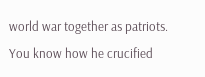world war together as patriots. You know how he crucified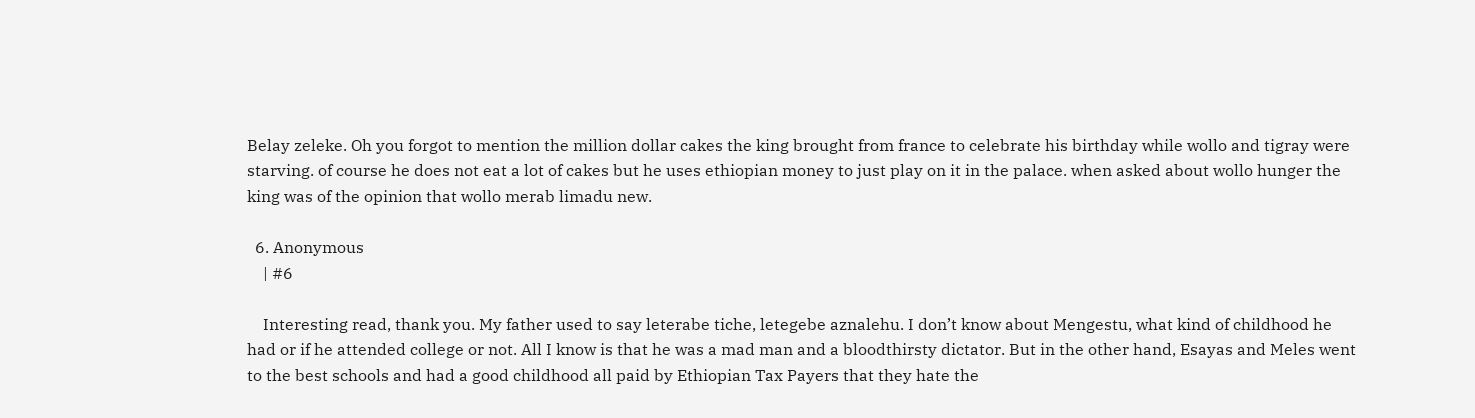Belay zeleke. Oh you forgot to mention the million dollar cakes the king brought from france to celebrate his birthday while wollo and tigray were starving. of course he does not eat a lot of cakes but he uses ethiopian money to just play on it in the palace. when asked about wollo hunger the king was of the opinion that wollo merab limadu new.

  6. Anonymous
    | #6

    Interesting read, thank you. My father used to say leterabe tiche, letegebe aznalehu. I don’t know about Mengestu, what kind of childhood he had or if he attended college or not. All I know is that he was a mad man and a bloodthirsty dictator. But in the other hand, Esayas and Meles went to the best schools and had a good childhood all paid by Ethiopian Tax Payers that they hate the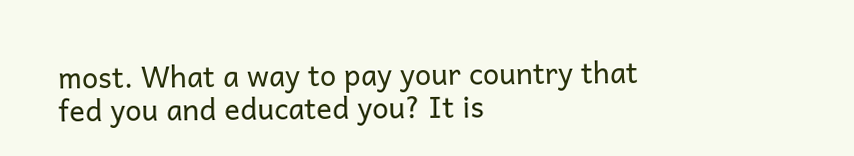most. What a way to pay your country that fed you and educated you? It is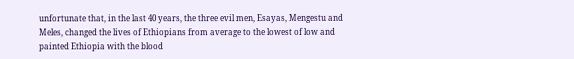unfortunate that, in the last 40 years, the three evil men, Esayas, Mengestu and Meles, changed the lives of Ethiopians from average to the lowest of low and painted Ethiopia with the blood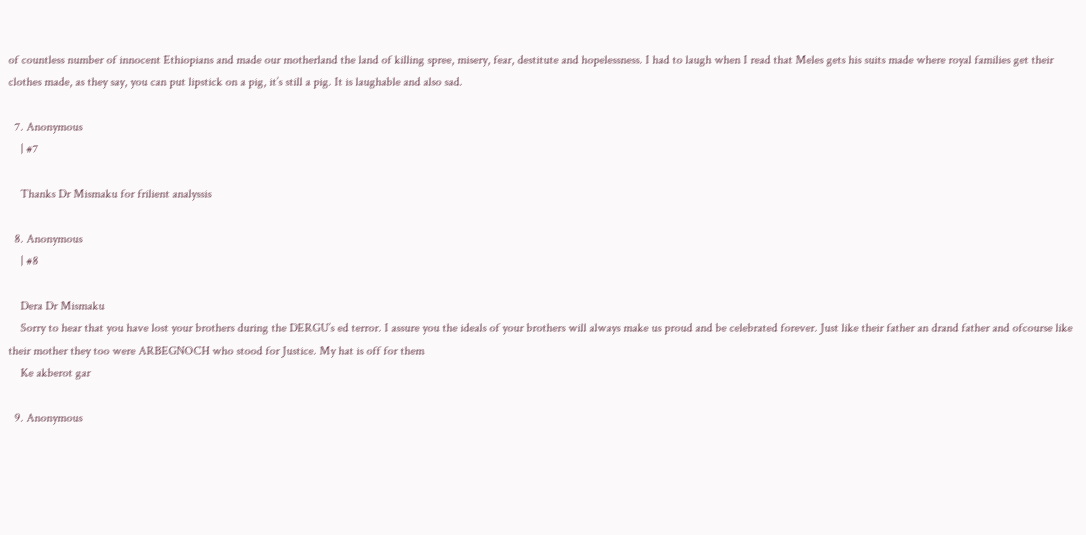of countless number of innocent Ethiopians and made our motherland the land of killing spree, misery, fear, destitute and hopelessness. I had to laugh when I read that Meles gets his suits made where royal families get their clothes made, as they say, you can put lipstick on a pig, it’s still a pig. It is laughable and also sad.

  7. Anonymous
    | #7

    Thanks Dr Mismaku for frilient analyssis

  8. Anonymous
    | #8

    Dera Dr Mismaku
    Sorry to hear that you have lost your brothers during the DERGU’s ed terror. I assure you the ideals of your brothers will always make us proud and be celebrated forever. Just like their father an drand father and ofcourse like their mother they too were ARBEGNOCH who stood for Justice. My hat is off for them
    Ke akberot gar

  9. Anonymous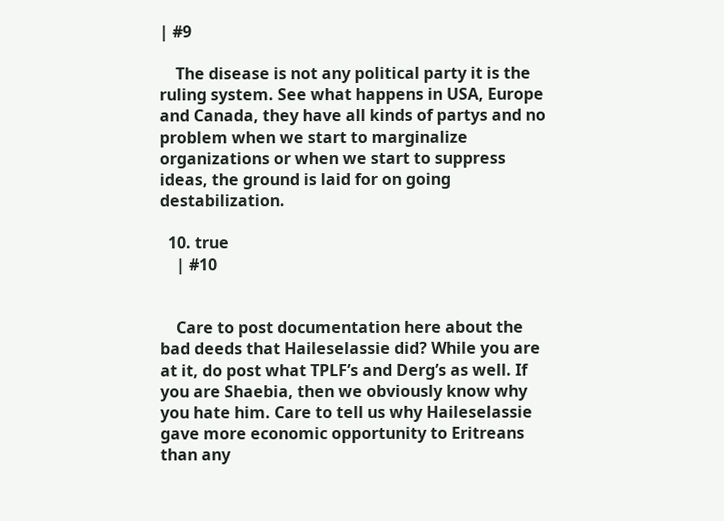| #9

    The disease is not any political party it is the ruling system. See what happens in USA, Europe and Canada, they have all kinds of partys and no problem when we start to marginalize organizations or when we start to suppress ideas, the ground is laid for on going destabilization.

  10. true
    | #10


    Care to post documentation here about the bad deeds that Haileselassie did? While you are at it, do post what TPLF’s and Derg’s as well. If you are Shaebia, then we obviously know why you hate him. Care to tell us why Haileselassie gave more economic opportunity to Eritreans than any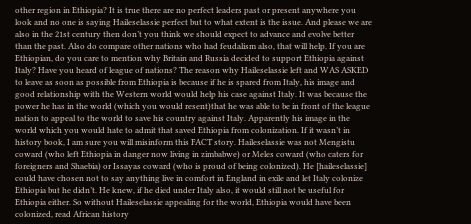other region in Ethiopia? It is true there are no perfect leaders past or present anywhere you look and no one is saying Haileselassie perfect but to what extent is the issue. And please we are also in the 21st century then don’t you think we should expect to advance and evolve better than the past. Also do compare other nations who had feudalism also, that will help. If you are Ethiopian, do you care to mention why Britain and Russia decided to support Ethiopia against Italy? Have you heard of league of nations? The reason why Haileselassie left and WAS ASKED to leave as soon as possible from Ethiopia is because if he is spared from Italy, his image and good relationship with the Western world would help his case against Italy. It was because the power he has in the world (which you would resent)that he was able to be in front of the league nation to appeal to the world to save his country against Italy. Apparently his image in the world which you would hate to admit that saved Ethiopia from colonization. If it wasn’t in history book, I am sure you will misinform this FACT story. Haileselassie was not Mengistu coward (who left Ethiopia in danger now living in zimbabwe) or Meles coward (who caters for foreigners and Shaebia) or Issayas coward (who is proud of being colonized). He [haileselassie] could have chosen not to say anything live in comfort in England in exile and let Italy colonize Ethiopia but he didn’t. He knew, if he died under Italy also, it would still not be useful for Ethiopia either. So without Haileselassie appealing for the world, Ethiopia would have been colonized, read African history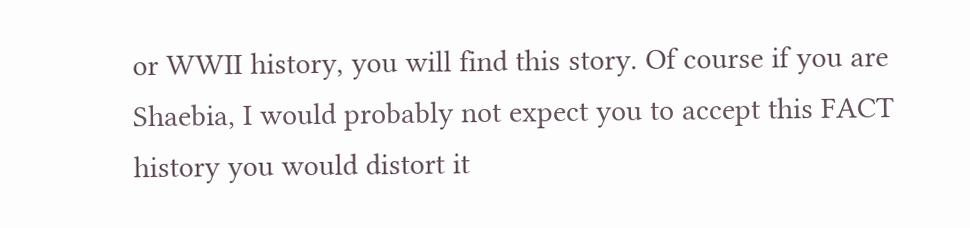or WWII history, you will find this story. Of course if you are Shaebia, I would probably not expect you to accept this FACT history you would distort it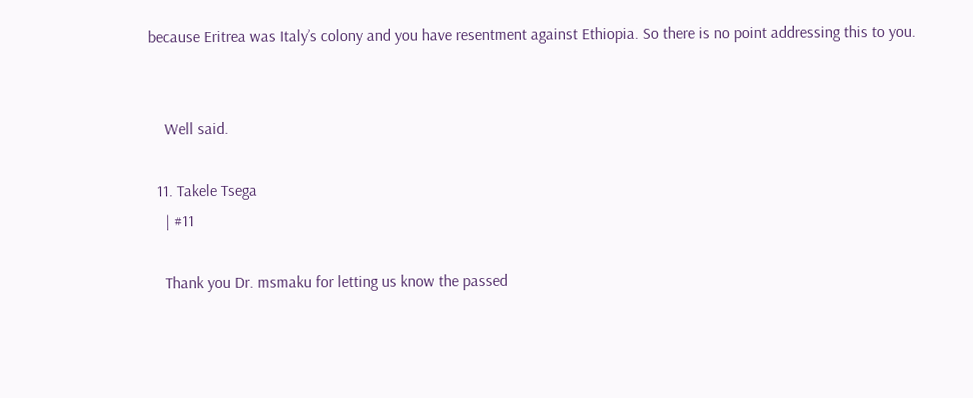because Eritrea was Italy’s colony and you have resentment against Ethiopia. So there is no point addressing this to you.


    Well said.

  11. Takele Tsega
    | #11

    Thank you Dr. msmaku for letting us know the passed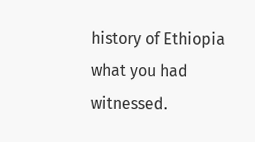history of Ethiopia what you had witnessed.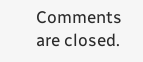Comments are closed.